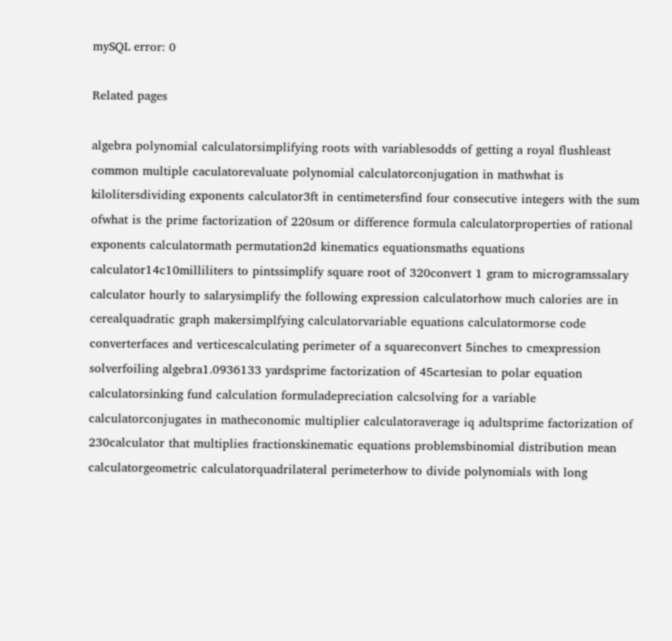mySQL error: 0

Related pages

algebra polynomial calculatorsimplifying roots with variablesodds of getting a royal flushleast common multiple caculatorevaluate polynomial calculatorconjugation in mathwhat is kilolitersdividing exponents calculator3ft in centimetersfind four consecutive integers with the sum ofwhat is the prime factorization of 220sum or difference formula calculatorproperties of rational exponents calculatormath permutation2d kinematics equationsmaths equations calculator14c10milliliters to pintssimplify square root of 320convert 1 gram to microgramssalary calculator hourly to salarysimplify the following expression calculatorhow much calories are in cerealquadratic graph makersimplfying calculatorvariable equations calculatormorse code converterfaces and verticescalculating perimeter of a squareconvert 5inches to cmexpression solverfoiling algebra1.0936133 yardsprime factorization of 45cartesian to polar equation calculatorsinking fund calculation formuladepreciation calcsolving for a variable calculatorconjugates in matheconomic multiplier calculatoraverage iq adultsprime factorization of 230calculator that multiplies fractionskinematic equations problemsbinomial distribution mean calculatorgeometric calculatorquadrilateral perimeterhow to divide polynomials with long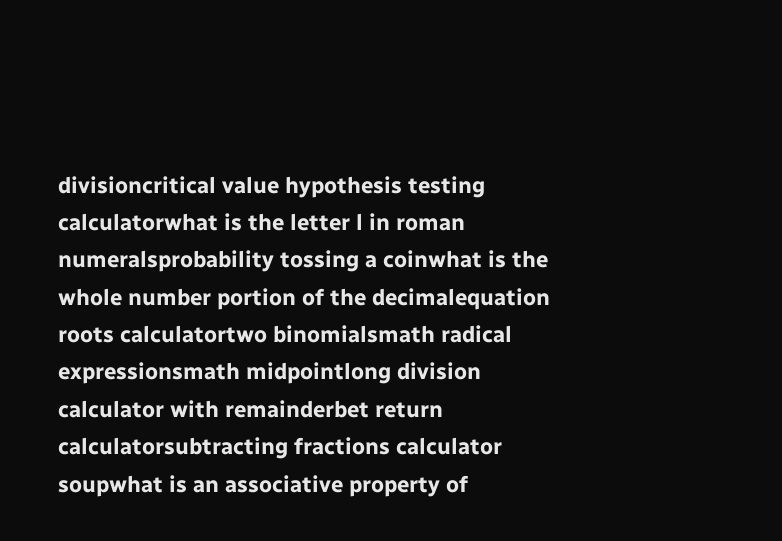divisioncritical value hypothesis testing calculatorwhat is the letter l in roman numeralsprobability tossing a coinwhat is the whole number portion of the decimalequation roots calculatortwo binomialsmath radical expressionsmath midpointlong division calculator with remainderbet return calculatorsubtracting fractions calculator soupwhat is an associative property of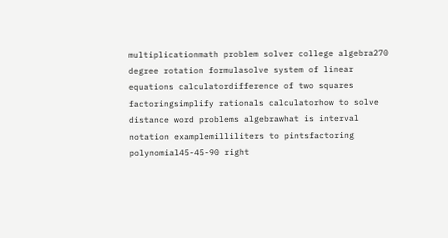multiplicationmath problem solver college algebra270 degree rotation formulasolve system of linear equations calculatordifference of two squares factoringsimplify rationals calculatorhow to solve distance word problems algebrawhat is interval notation examplemilliliters to pintsfactoring polynomial45-45-90 right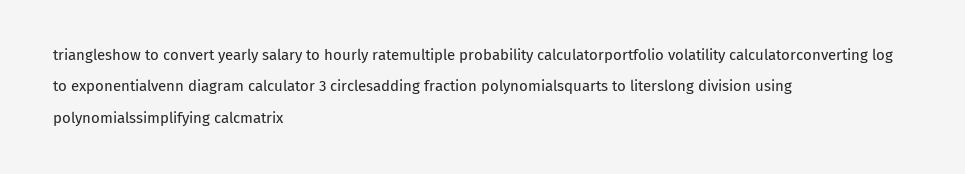triangleshow to convert yearly salary to hourly ratemultiple probability calculatorportfolio volatility calculatorconverting log to exponentialvenn diagram calculator 3 circlesadding fraction polynomialsquarts to literslong division using polynomialssimplifying calcmatrix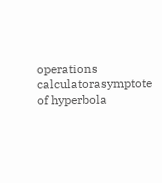operations calculatorasymptote of hyperbola